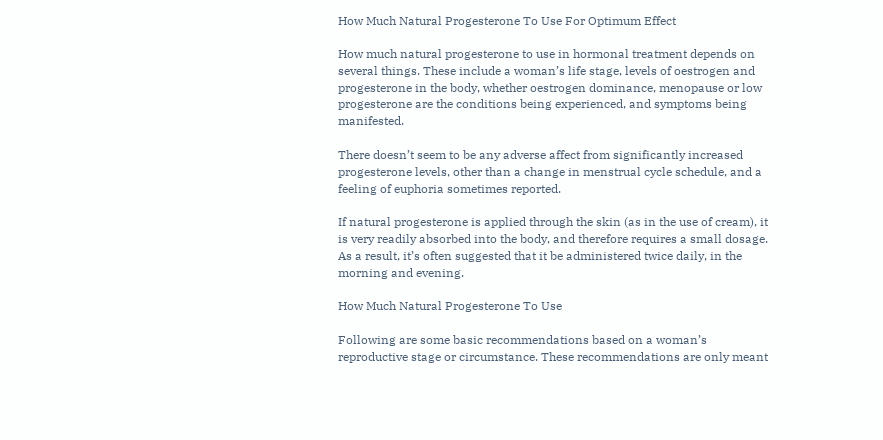How Much Natural Progesterone To Use For Optimum Effect

How much natural progesterone to use in hormonal treatment depends on several things. These include a woman’s life stage, levels of oestrogen and progesterone in the body, whether oestrogen dominance, menopause or low progesterone are the conditions being experienced, and symptoms being manifested.

There doesn’t seem to be any adverse affect from significantly increased progesterone levels, other than a change in menstrual cycle schedule, and a feeling of euphoria sometimes reported.

If natural progesterone is applied through the skin (as in the use of cream), it is very readily absorbed into the body, and therefore requires a small dosage. As a result, it’s often suggested that it be administered twice daily, in the morning and evening.

How Much Natural Progesterone To Use

Following are some basic recommendations based on a woman’s reproductive stage or circumstance. These recommendations are only meant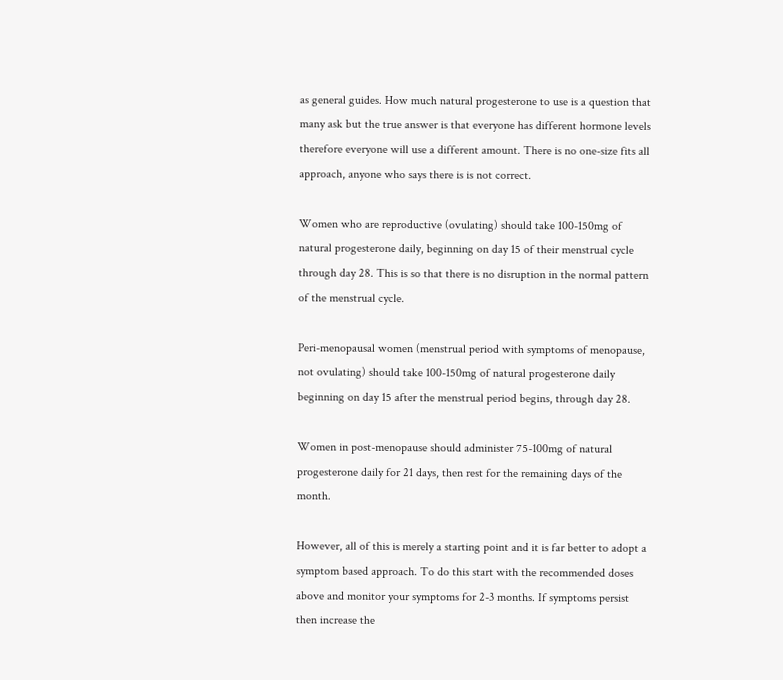as general guides. How much natural progesterone to use is a question that many ask but the true answer is that everyone has different hormone levels therefore everyone will use a different amount. There is no one-size fits all approach, anyone who says there is is not correct.

Women who are reproductive (ovulating) should take 100-150mg of natural progesterone daily, beginning on day 15 of their menstrual cycle  through day 28. This is so that there is no disruption in the normal pattern of the menstrual cycle.

Peri-menopausal women (menstrual period with symptoms of menopause, not ovulating) should take 100-150mg of natural progesterone daily beginning on day 15 after the menstrual period begins, through day 28.

Women in post-menopause should administer 75-100mg of natural progesterone daily for 21 days, then rest for the remaining days of the month.

However, all of this is merely a starting point and it is far better to adopt a symptom based approach. To do this start with the recommended doses above and monitor your symptoms for 2-3 months. If symptoms persist then increase the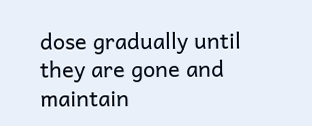dose gradually until they are gone and maintain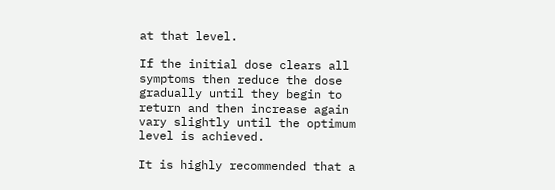at that level.

If the initial dose clears all symptoms then reduce the dose gradually until they begin to return and then increase again vary slightly until the optimum level is achieved.

It is highly recommended that a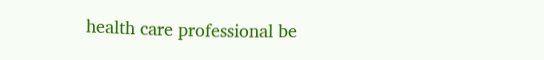health care professional be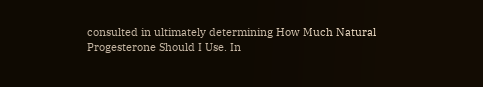consulted in ultimately determining How Much Natural Progesterone Should I Use. In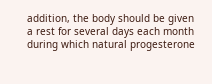addition, the body should be given a rest for several days each month during which natural progesterone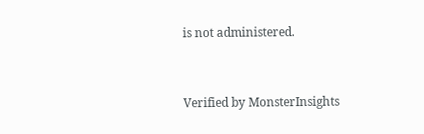is not administered.


Verified by MonsterInsights